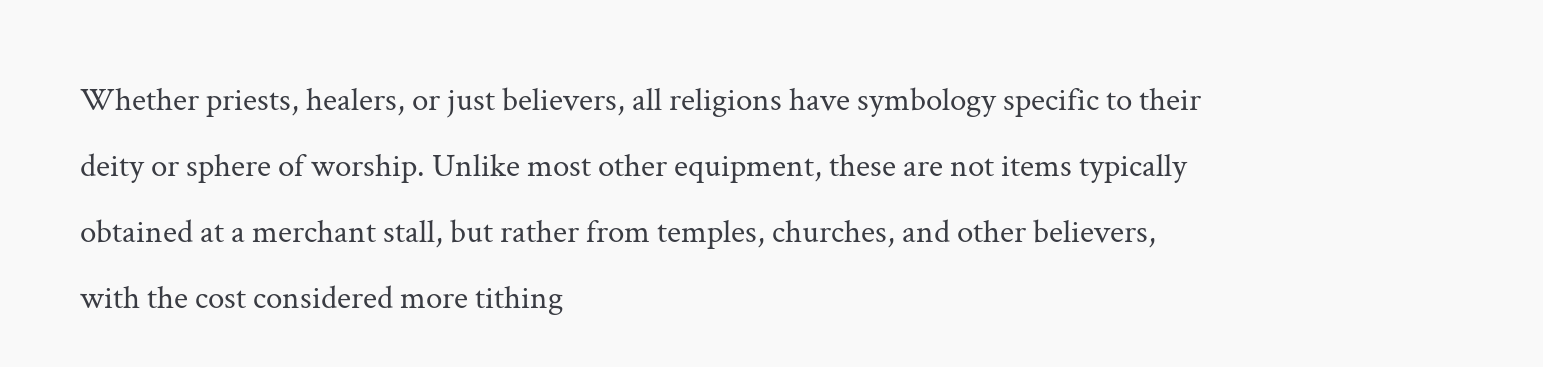Whether priests, healers, or just believers, all religions have symbology specific to their deity or sphere of worship. Unlike most other equipment, these are not items typically obtained at a merchant stall, but rather from temples, churches, and other believers, with the cost considered more tithing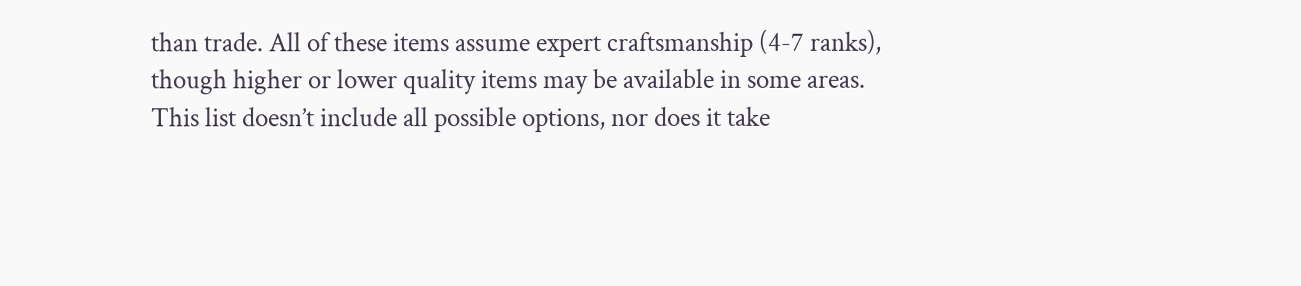than trade. All of these items assume expert craftsmanship (4-7 ranks), though higher or lower quality items may be available in some areas. This list doesn’t include all possible options, nor does it take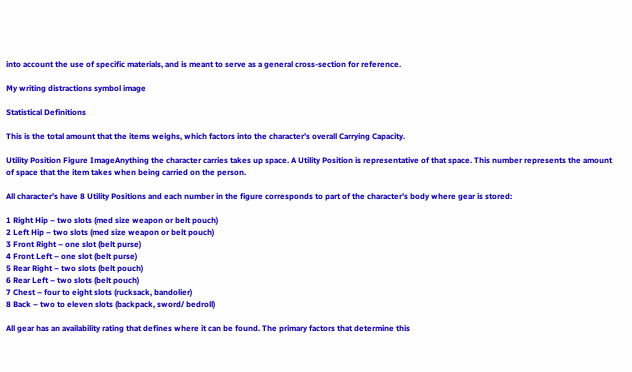into account the use of specific materials, and is meant to serve as a general cross-section for reference.

My writing distractions symbol image

Statistical Definitions

This is the total amount that the items weighs, which factors into the character’s overall Carrying Capacity.

Utility Position Figure ImageAnything the character carries takes up space. A Utility Position is representative of that space. This number represents the amount of space that the item takes when being carried on the person.

All character’s have 8 Utility Positions and each number in the figure corresponds to part of the character’s body where gear is stored:

1 Right Hip – two slots (med size weapon or belt pouch)
2 Left Hip – two slots (med size weapon or belt pouch)
3 Front Right – one slot (belt purse)
4 Front Left – one slot (belt purse)
5 Rear Right – two slots (belt pouch)
6 Rear Left – two slots (belt pouch)
7 Chest – four to eight slots (rucksack, bandolier)
8 Back – two to eleven slots (backpack, sword/ bedroll)

All gear has an availability rating that defines where it can be found. The primary factors that determine this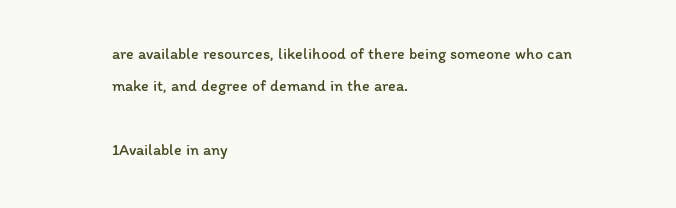are available resources, likelihood of there being someone who can make it, and degree of demand in the area.

1Available in any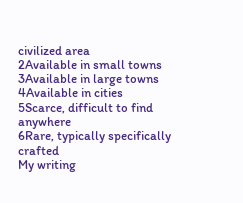civilized area
2Available in small towns
3Available in large towns
4Available in cities
5Scarce, difficult to find anywhere
6Rare, typically specifically crafted
My writing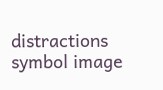distractions symbol image